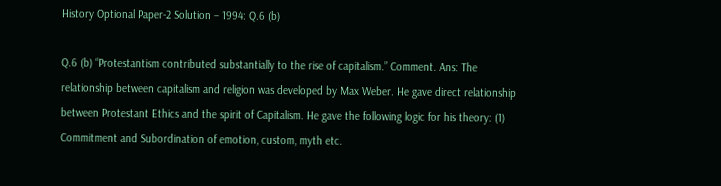History Optional Paper-2 Solution – 1994: Q.6 (b)

Q.6 (b) “Protestantism contributed substantially to the rise of capitalism.” Comment. Ans: The relationship between capitalism and religion was developed by Max Weber. He gave direct relationship between Protestant Ethics and the spirit of Capitalism. He gave the following logic for his theory: (1) Commitment and Subordination of emotion, custom, myth etc.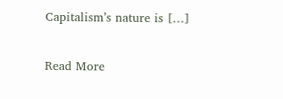Capitalism’s nature is […]

Read More